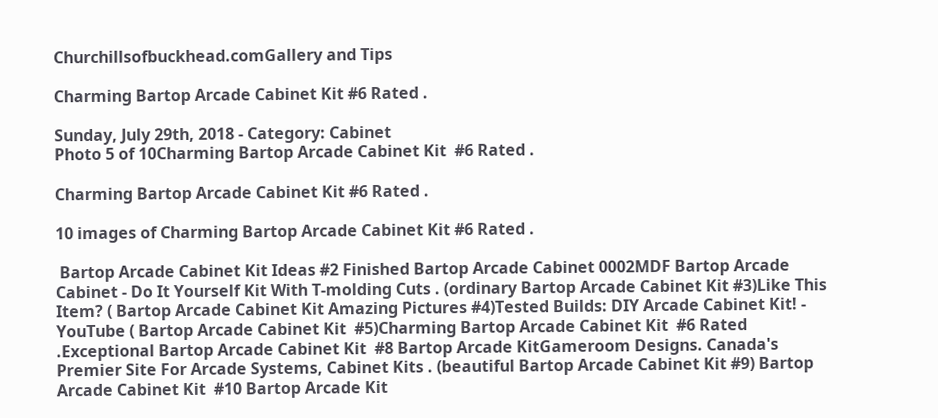Churchillsofbuckhead.comGallery and Tips

Charming Bartop Arcade Cabinet Kit #6 Rated .

Sunday, July 29th, 2018 - Category: Cabinet
Photo 5 of 10Charming Bartop Arcade Cabinet Kit  #6 Rated .

Charming Bartop Arcade Cabinet Kit #6 Rated .

10 images of Charming Bartop Arcade Cabinet Kit #6 Rated .

 Bartop Arcade Cabinet Kit Ideas #2 Finished Bartop Arcade Cabinet 0002MDF Bartop Arcade Cabinet - Do It Yourself Kit With T-molding Cuts . (ordinary Bartop Arcade Cabinet Kit #3)Like This Item? ( Bartop Arcade Cabinet Kit Amazing Pictures #4)Tested Builds: DIY Arcade Cabinet Kit! - YouTube ( Bartop Arcade Cabinet Kit  #5)Charming Bartop Arcade Cabinet Kit  #6 Rated .Exceptional Bartop Arcade Cabinet Kit  #8 Bartop Arcade KitGameroom Designs. Canada's Premier Site For Arcade Systems, Cabinet Kits . (beautiful Bartop Arcade Cabinet Kit #9) Bartop Arcade Cabinet Kit  #10 Bartop Arcade Kit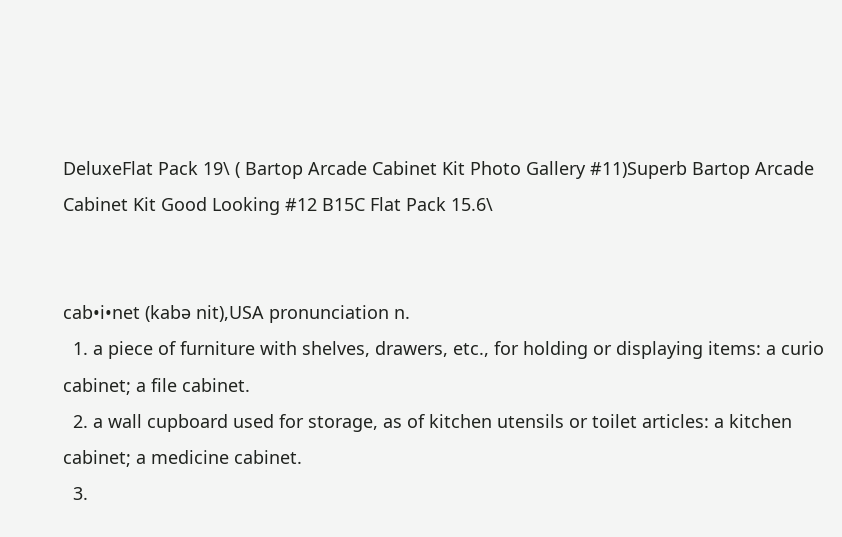DeluxeFlat Pack 19\ ( Bartop Arcade Cabinet Kit Photo Gallery #11)Superb Bartop Arcade Cabinet Kit Good Looking #12 B15C Flat Pack 15.6\


cab•i•net (kabə nit),USA pronunciation n.
  1. a piece of furniture with shelves, drawers, etc., for holding or displaying items: a curio cabinet; a file cabinet.
  2. a wall cupboard used for storage, as of kitchen utensils or toilet articles: a kitchen cabinet; a medicine cabinet.
  3.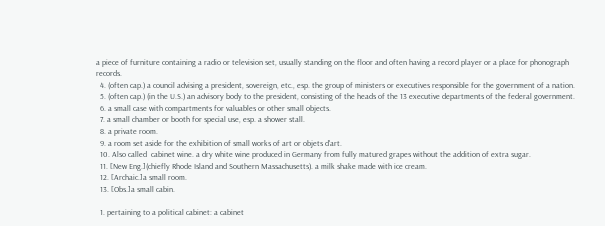a piece of furniture containing a radio or television set, usually standing on the floor and often having a record player or a place for phonograph records.
  4. (often cap.) a council advising a president, sovereign, etc., esp. the group of ministers or executives responsible for the government of a nation.
  5. (often cap.) (in the U.S.) an advisory body to the president, consisting of the heads of the 13 executive departments of the federal government.
  6. a small case with compartments for valuables or other small objects.
  7. a small chamber or booth for special use, esp. a shower stall.
  8. a private room.
  9. a room set aside for the exhibition of small works of art or objets d'art.
  10. Also called  cabinet wine. a dry white wine produced in Germany from fully matured grapes without the addition of extra sugar.
  11. [New Eng.](chiefly Rhode Island and Southern Massachusetts). a milk shake made with ice cream.
  12. [Archaic.]a small room.
  13. [Obs.]a small cabin.

  1. pertaining to a political cabinet: a cabinet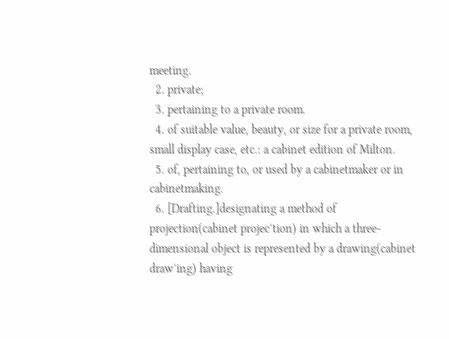meeting.
  2. private;
  3. pertaining to a private room.
  4. of suitable value, beauty, or size for a private room, small display case, etc.: a cabinet edition of Milton.
  5. of, pertaining to, or used by a cabinetmaker or in cabinetmaking.
  6. [Drafting.]designating a method of projection(cabinet projec′tion) in which a three-dimensional object is represented by a drawing(cabinet draw′ing) having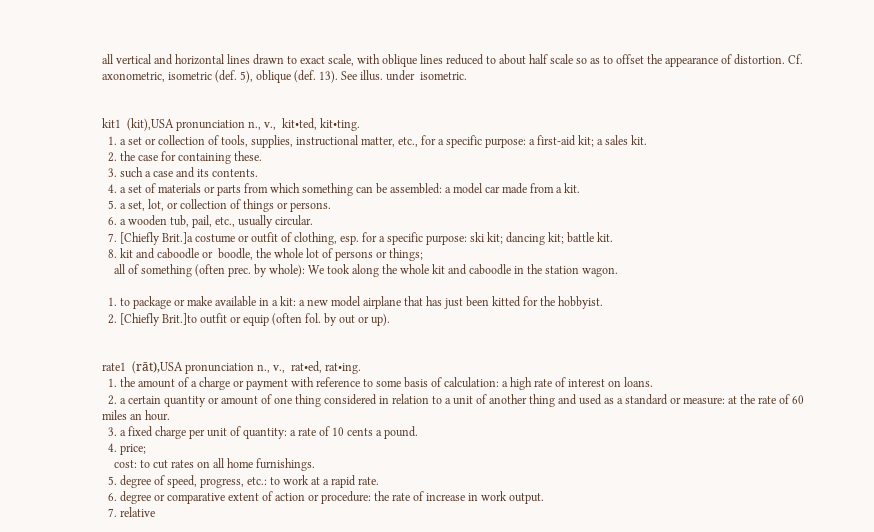all vertical and horizontal lines drawn to exact scale, with oblique lines reduced to about half scale so as to offset the appearance of distortion. Cf. axonometric, isometric (def. 5), oblique (def. 13). See illus. under  isometric.


kit1  (kit),USA pronunciation n., v.,  kit•ted, kit•ting.
  1. a set or collection of tools, supplies, instructional matter, etc., for a specific purpose: a first-aid kit; a sales kit.
  2. the case for containing these.
  3. such a case and its contents.
  4. a set of materials or parts from which something can be assembled: a model car made from a kit.
  5. a set, lot, or collection of things or persons.
  6. a wooden tub, pail, etc., usually circular.
  7. [Chiefly Brit.]a costume or outfit of clothing, esp. for a specific purpose: ski kit; dancing kit; battle kit.
  8. kit and caboodle or  boodle, the whole lot of persons or things;
    all of something (often prec. by whole): We took along the whole kit and caboodle in the station wagon.

  1. to package or make available in a kit: a new model airplane that has just been kitted for the hobbyist.
  2. [Chiefly Brit.]to outfit or equip (often fol. by out or up).


rate1  (rāt),USA pronunciation n., v.,  rat•ed, rat•ing.
  1. the amount of a charge or payment with reference to some basis of calculation: a high rate of interest on loans.
  2. a certain quantity or amount of one thing considered in relation to a unit of another thing and used as a standard or measure: at the rate of 60 miles an hour.
  3. a fixed charge per unit of quantity: a rate of 10 cents a pound.
  4. price;
    cost: to cut rates on all home furnishings.
  5. degree of speed, progress, etc.: to work at a rapid rate.
  6. degree or comparative extent of action or procedure: the rate of increase in work output.
  7. relative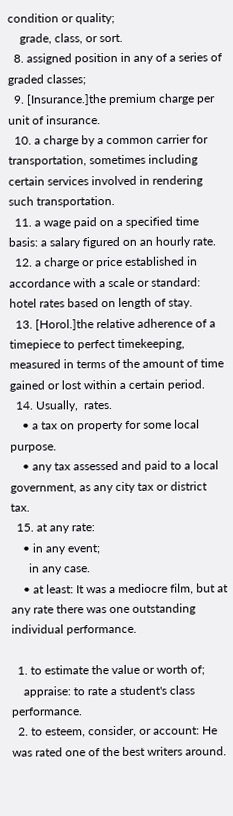condition or quality;
    grade, class, or sort.
  8. assigned position in any of a series of graded classes;
  9. [Insurance.]the premium charge per unit of insurance.
  10. a charge by a common carrier for transportation, sometimes including certain services involved in rendering such transportation.
  11. a wage paid on a specified time basis: a salary figured on an hourly rate.
  12. a charge or price established in accordance with a scale or standard: hotel rates based on length of stay.
  13. [Horol.]the relative adherence of a timepiece to perfect timekeeping, measured in terms of the amount of time gained or lost within a certain period.
  14. Usually,  rates.
    • a tax on property for some local purpose.
    • any tax assessed and paid to a local government, as any city tax or district tax.
  15. at any rate:
    • in any event;
      in any case.
    • at least: It was a mediocre film, but at any rate there was one outstanding individual performance.

  1. to estimate the value or worth of;
    appraise: to rate a student's class performance.
  2. to esteem, consider, or account: He was rated one of the best writers around.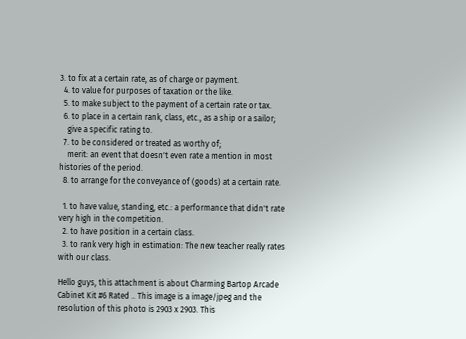3. to fix at a certain rate, as of charge or payment.
  4. to value for purposes of taxation or the like.
  5. to make subject to the payment of a certain rate or tax.
  6. to place in a certain rank, class, etc., as a ship or a sailor;
    give a specific rating to.
  7. to be considered or treated as worthy of;
    merit: an event that doesn't even rate a mention in most histories of the period.
  8. to arrange for the conveyance of (goods) at a certain rate.

  1. to have value, standing, etc.: a performance that didn't rate very high in the competition.
  2. to have position in a certain class.
  3. to rank very high in estimation: The new teacher really rates with our class.

Hello guys, this attachment is about Charming Bartop Arcade Cabinet Kit #6 Rated .. This image is a image/jpeg and the resolution of this photo is 2903 x 2903. This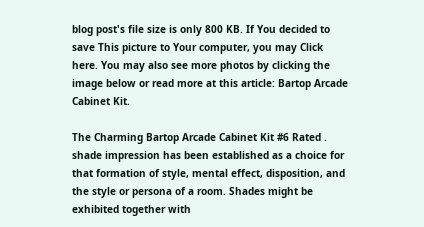blog post's file size is only 800 KB. If You decided to save This picture to Your computer, you may Click here. You may also see more photos by clicking the image below or read more at this article: Bartop Arcade Cabinet Kit.

The Charming Bartop Arcade Cabinet Kit #6 Rated . shade impression has been established as a choice for that formation of style, mental effect, disposition, and the style or persona of a room. Shades might be exhibited together with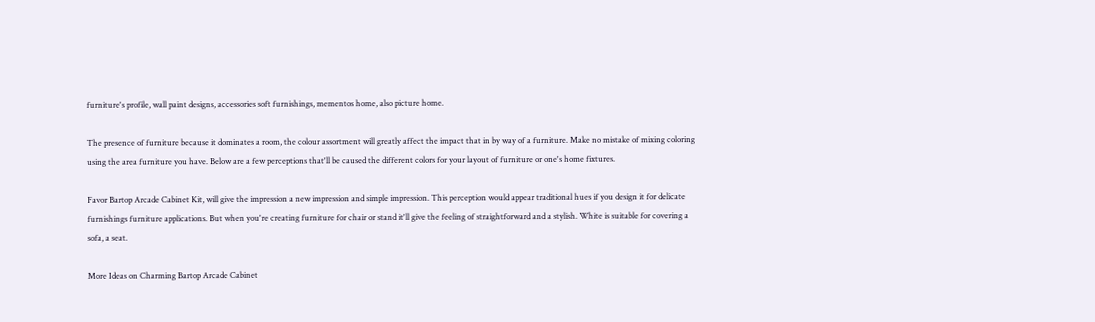furniture's profile, wall paint designs, accessories soft furnishings, mementos home, also picture home.

The presence of furniture because it dominates a room, the colour assortment will greatly affect the impact that in by way of a furniture. Make no mistake of mixing coloring using the area furniture you have. Below are a few perceptions that'll be caused the different colors for your layout of furniture or one's home fixtures.

Favor Bartop Arcade Cabinet Kit, will give the impression a new impression and simple impression. This perception would appear traditional hues if you design it for delicate furnishings furniture applications. But when you're creating furniture for chair or stand it'll give the feeling of straightforward and a stylish. White is suitable for covering a sofa, a seat.

More Ideas on Charming Bartop Arcade Cabinet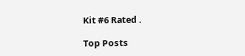Kit #6 Rated .

Top Posts